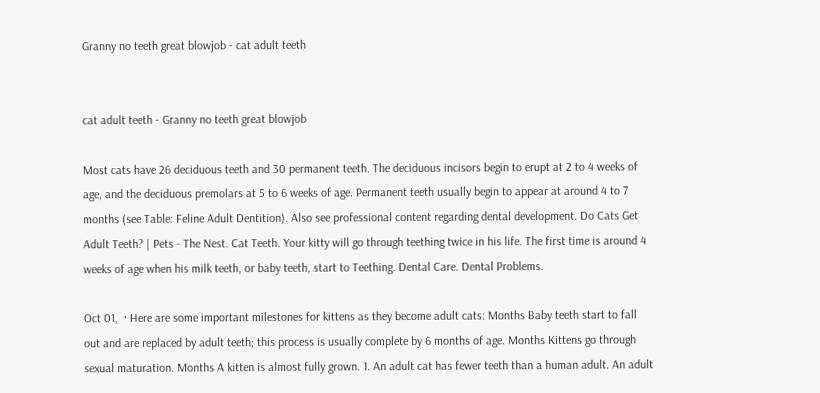Granny no teeth great blowjob - cat adult teeth


cat adult teeth - Granny no teeth great blowjob

Most cats have 26 deciduous teeth and 30 permanent teeth. The deciduous incisors begin to erupt at 2 to 4 weeks of age, and the deciduous premolars at 5 to 6 weeks of age. Permanent teeth usually begin to appear at around 4 to 7 months (see Table: Feline Adult Dentition). Also see professional content regarding dental development. Do Cats Get Adult Teeth? | Pets - The Nest. Cat Teeth. Your kitty will go through teething twice in his life. The first time is around 4 weeks of age when his milk teeth, or baby teeth, start to Teething. Dental Care. Dental Problems.

Oct 01,  · Here are some important milestones for kittens as they become adult cats: Months Baby teeth start to fall out and are replaced by adult teeth; this process is usually complete by 6 months of age. Months Kittens go through sexual maturation. Months A kitten is almost fully grown. 1. An adult cat has fewer teeth than a human adult. An adult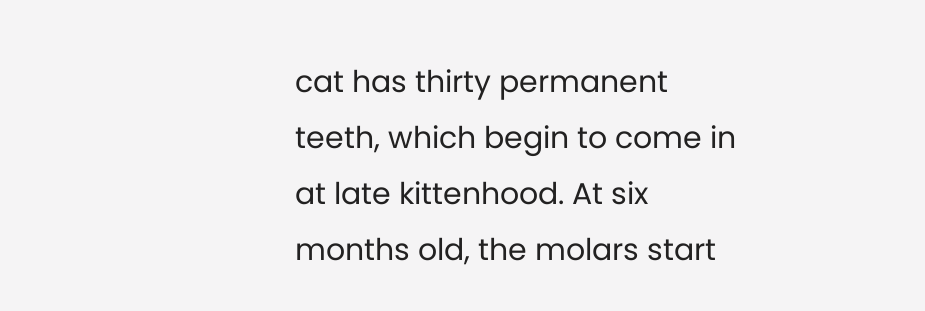cat has thirty permanent teeth, which begin to come in at late kittenhood. At six months old, the molars start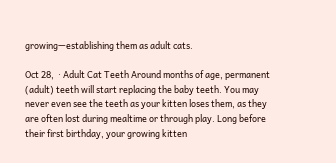growing—establishing them as adult cats.

Oct 28,  · Adult Cat Teeth Around months of age, permanent (adult) teeth will start replacing the baby teeth. You may never even see the teeth as your kitten loses them, as they are often lost during mealtime or through play. Long before their first birthday, your growing kitten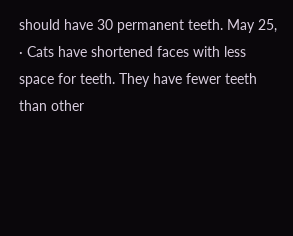should have 30 permanent teeth. May 25,  · Cats have shortened faces with less space for teeth. They have fewer teeth than other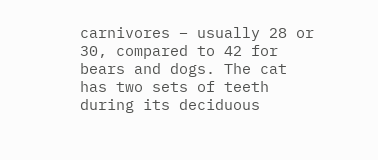carnivores – usually 28 or 30, compared to 42 for bears and dogs. The cat has two sets of teeth during its deciduous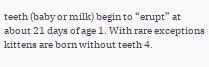teeth (baby or milk) begin to “erupt” at about 21 days of age 1. With rare exceptions kittens are born without teeth 4.